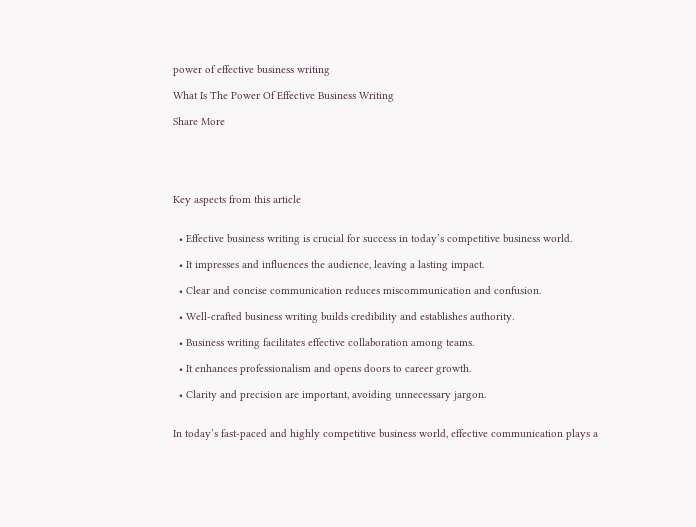power of effective business writing

What Is The Power Of Effective Business Writing

Share More





Key aspects from this article


  • Effective business writing is crucial for success in today’s competitive business world.

  • It impresses and influences the audience, leaving a lasting impact.

  • Clear and concise communication reduces miscommunication and confusion.

  • Well-crafted business writing builds credibility and establishes authority.

  • Business writing facilitates effective collaboration among teams.

  • It enhances professionalism and opens doors to career growth.

  • Clarity and precision are important, avoiding unnecessary jargon.


In today’s fast-paced and highly competitive business world, effective communication plays a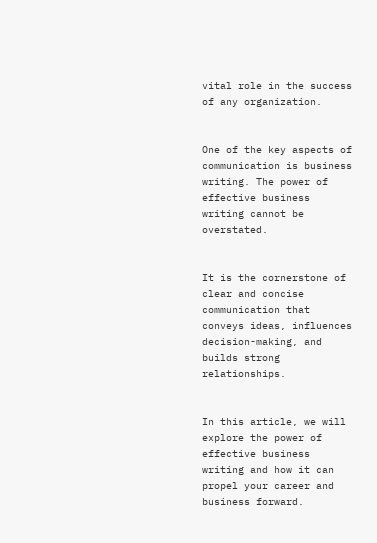vital role in the success of any organization.


One of the key aspects of communication is business writing. The power of effective business writing cannot be overstated.


It is the cornerstone of clear and concise communication that conveys ideas, influences decision-making, and builds strong relationships.


In this article, we will explore the power of effective business writing and how it can propel your career and business forward.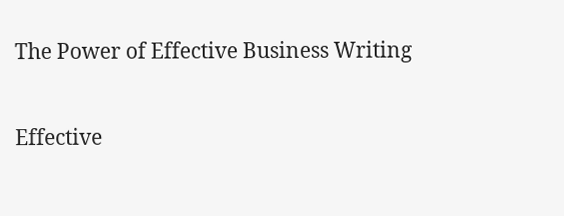The Power of Effective Business Writing

Effective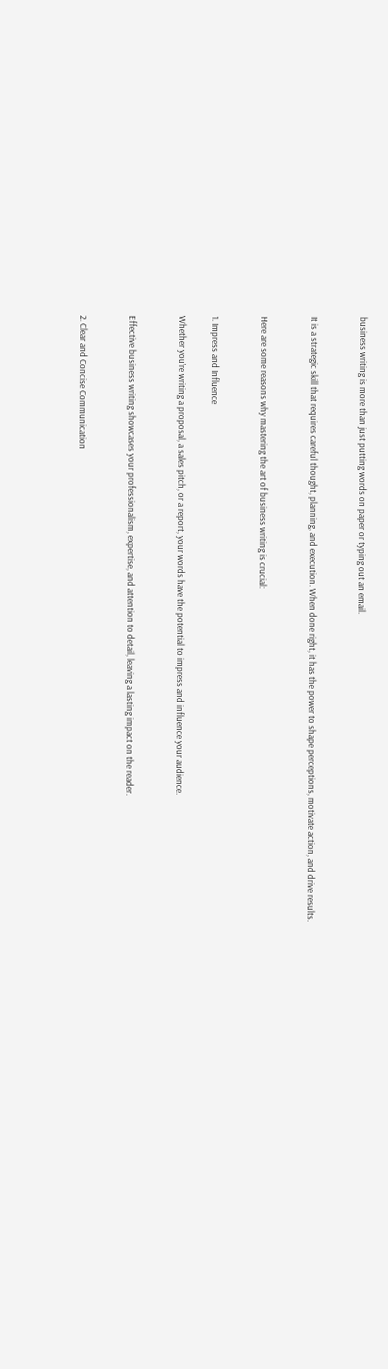business writing is more than just putting words on paper or typing out an email.


It is a strategic skill that requires careful thought, planning, and execution. When done right, it has the power to shape perceptions, motivate action, and drive results.


Here are some reasons why mastering the art of business writing is crucial:


1. Impress and Influence

Whether you’re writing a proposal, a sales pitch, or a report, your words have the potential to impress and influence your audience.


Effective business writing showcases your professionalism, expertise, and attention to detail, leaving a lasting impact on the reader.


2. Clear and Concise Communication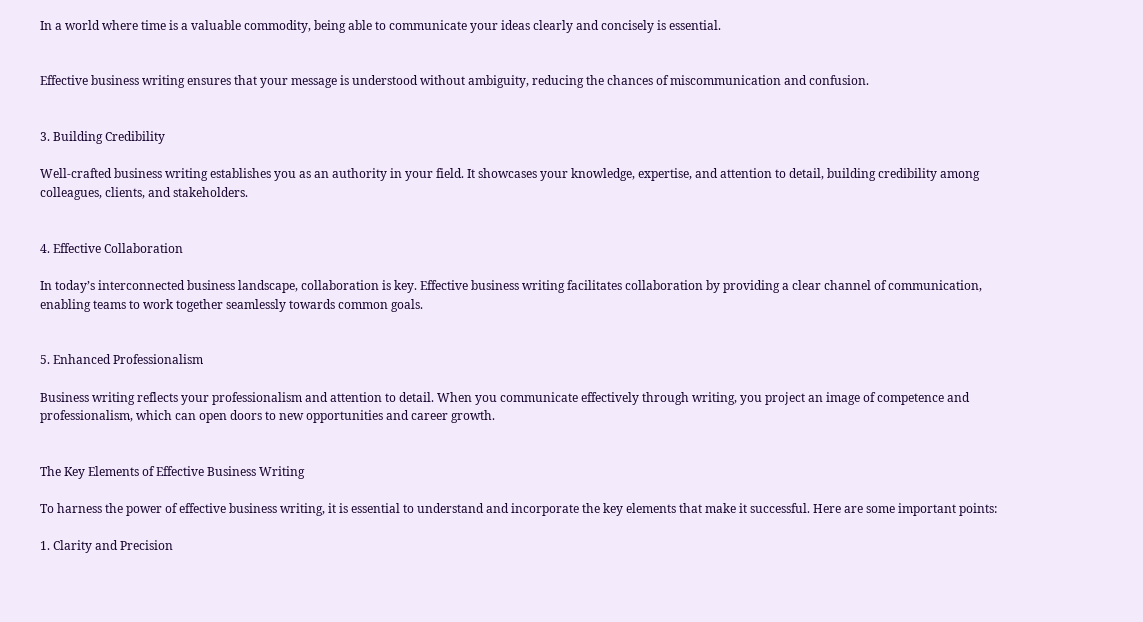In a world where time is a valuable commodity, being able to communicate your ideas clearly and concisely is essential.


Effective business writing ensures that your message is understood without ambiguity, reducing the chances of miscommunication and confusion.


3. Building Credibility

Well-crafted business writing establishes you as an authority in your field. It showcases your knowledge, expertise, and attention to detail, building credibility among colleagues, clients, and stakeholders.


4. Effective Collaboration

In today’s interconnected business landscape, collaboration is key. Effective business writing facilitates collaboration by providing a clear channel of communication, enabling teams to work together seamlessly towards common goals.


5. Enhanced Professionalism

Business writing reflects your professionalism and attention to detail. When you communicate effectively through writing, you project an image of competence and professionalism, which can open doors to new opportunities and career growth.


The Key Elements of Effective Business Writing

To harness the power of effective business writing, it is essential to understand and incorporate the key elements that make it successful. Here are some important points:

1. Clarity and Precision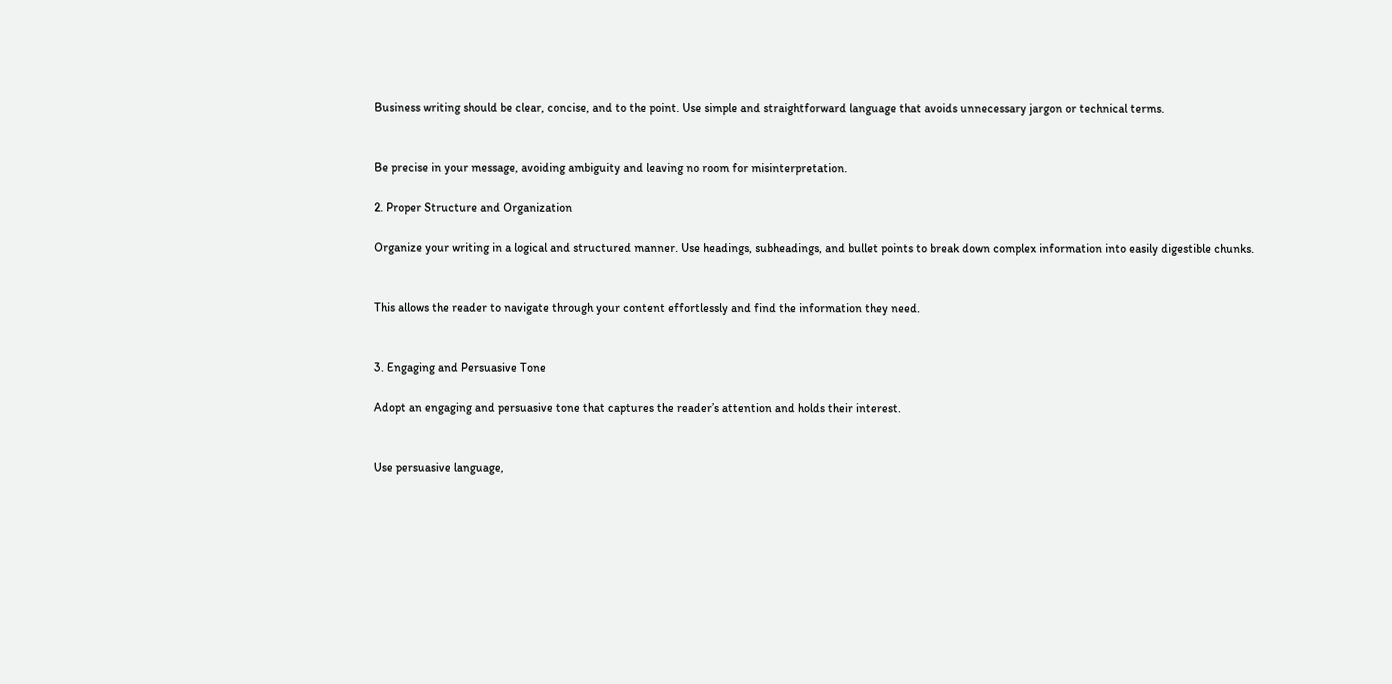Business writing should be clear, concise, and to the point. Use simple and straightforward language that avoids unnecessary jargon or technical terms.


Be precise in your message, avoiding ambiguity and leaving no room for misinterpretation.

2. Proper Structure and Organization

Organize your writing in a logical and structured manner. Use headings, subheadings, and bullet points to break down complex information into easily digestible chunks.


This allows the reader to navigate through your content effortlessly and find the information they need.


3. Engaging and Persuasive Tone

Adopt an engaging and persuasive tone that captures the reader’s attention and holds their interest.


Use persuasive language,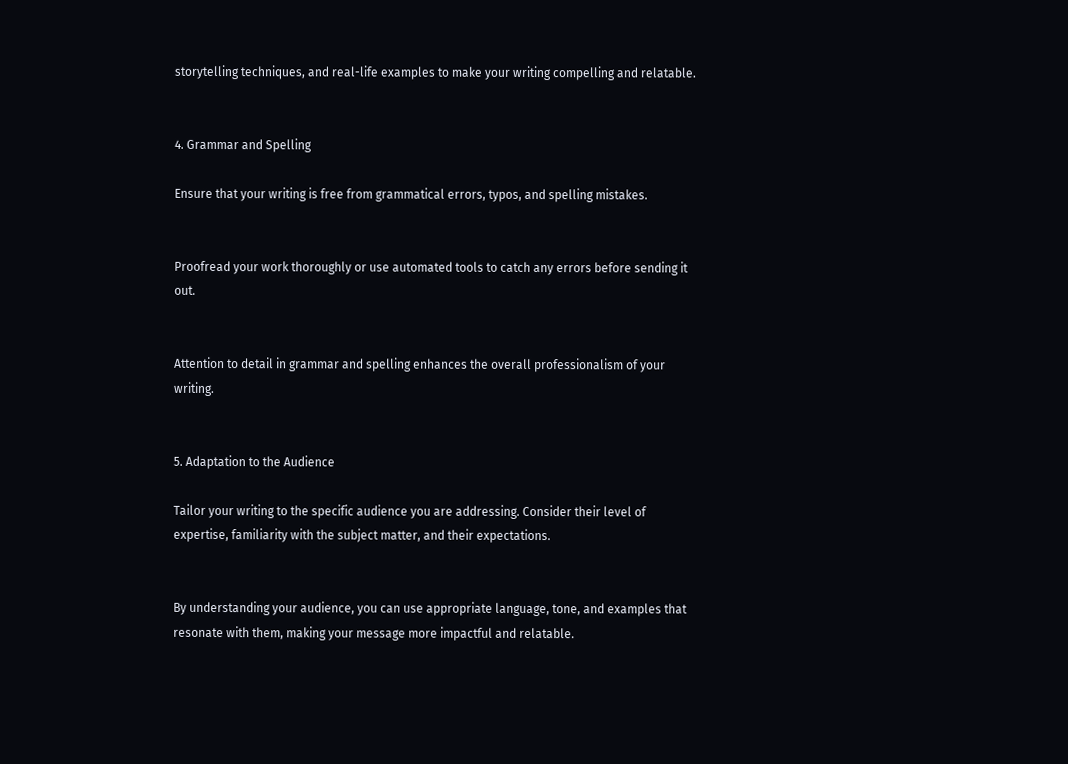storytelling techniques, and real-life examples to make your writing compelling and relatable.


4. Grammar and Spelling

Ensure that your writing is free from grammatical errors, typos, and spelling mistakes.


Proofread your work thoroughly or use automated tools to catch any errors before sending it out.


Attention to detail in grammar and spelling enhances the overall professionalism of your writing.


5. Adaptation to the Audience

Tailor your writing to the specific audience you are addressing. Consider their level of expertise, familiarity with the subject matter, and their expectations.


By understanding your audience, you can use appropriate language, tone, and examples that resonate with them, making your message more impactful and relatable.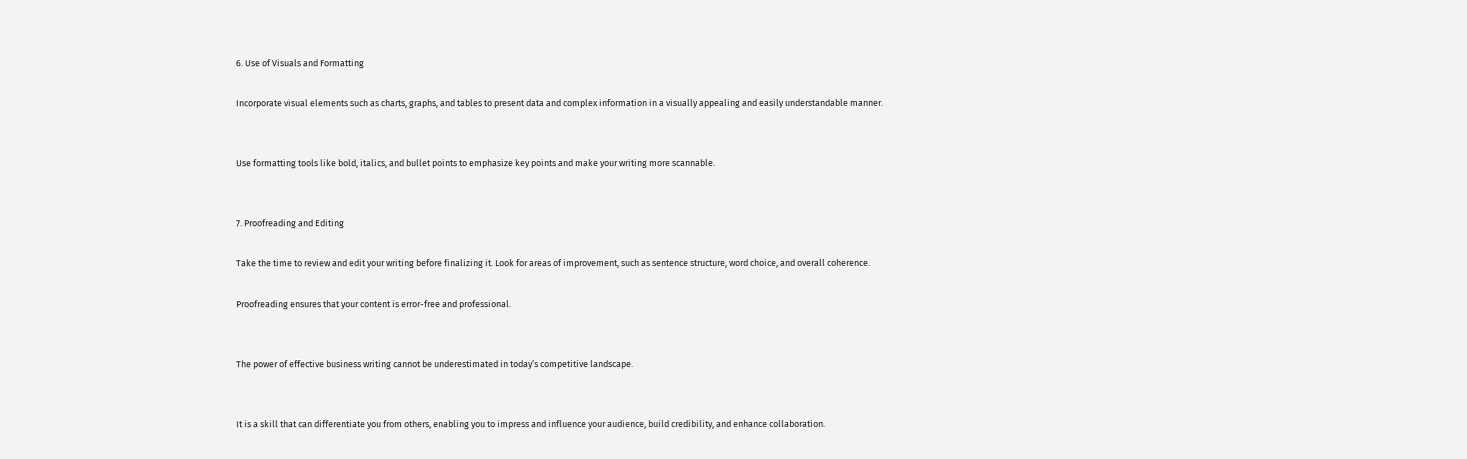6. Use of Visuals and Formatting

Incorporate visual elements such as charts, graphs, and tables to present data and complex information in a visually appealing and easily understandable manner.


Use formatting tools like bold, italics, and bullet points to emphasize key points and make your writing more scannable.


7. Proofreading and Editing

Take the time to review and edit your writing before finalizing it. Look for areas of improvement, such as sentence structure, word choice, and overall coherence.

Proofreading ensures that your content is error-free and professional.


The power of effective business writing cannot be underestimated in today’s competitive landscape.


It is a skill that can differentiate you from others, enabling you to impress and influence your audience, build credibility, and enhance collaboration.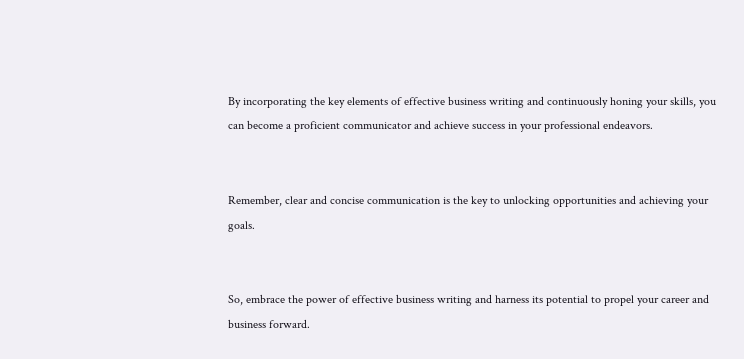By incorporating the key elements of effective business writing and continuously honing your skills, you can become a proficient communicator and achieve success in your professional endeavors.


Remember, clear and concise communication is the key to unlocking opportunities and achieving your goals.


So, embrace the power of effective business writing and harness its potential to propel your career and business forward.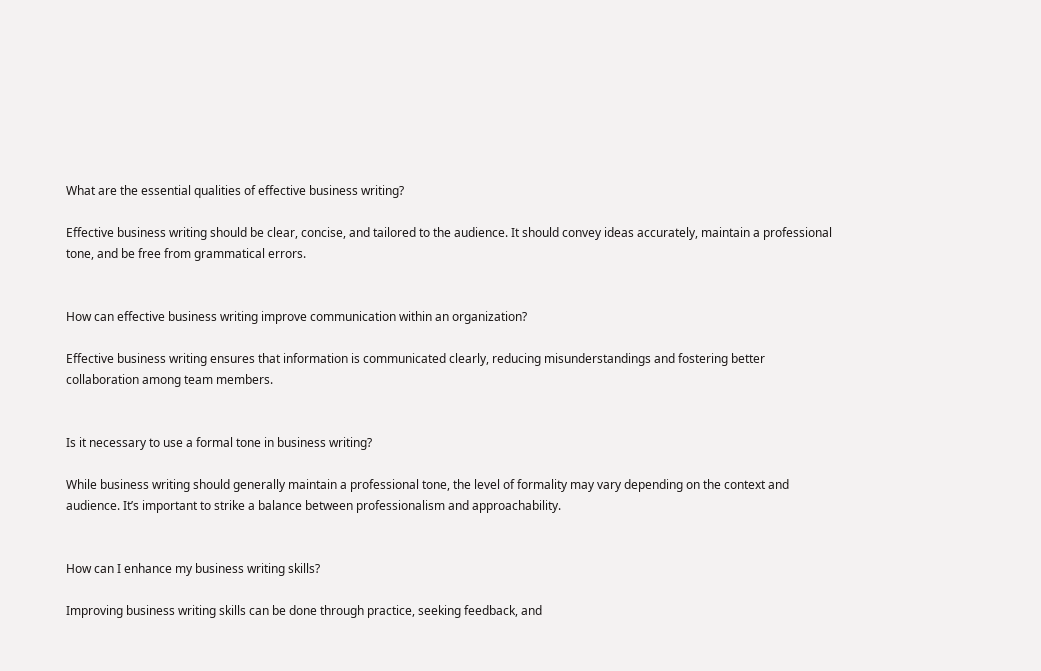What are the essential qualities of effective business writing?

Effective business writing should be clear, concise, and tailored to the audience. It should convey ideas accurately, maintain a professional tone, and be free from grammatical errors.


How can effective business writing improve communication within an organization?

Effective business writing ensures that information is communicated clearly, reducing misunderstandings and fostering better collaboration among team members.


Is it necessary to use a formal tone in business writing?

While business writing should generally maintain a professional tone, the level of formality may vary depending on the context and audience. It’s important to strike a balance between professionalism and approachability.


How can I enhance my business writing skills?

Improving business writing skills can be done through practice, seeking feedback, and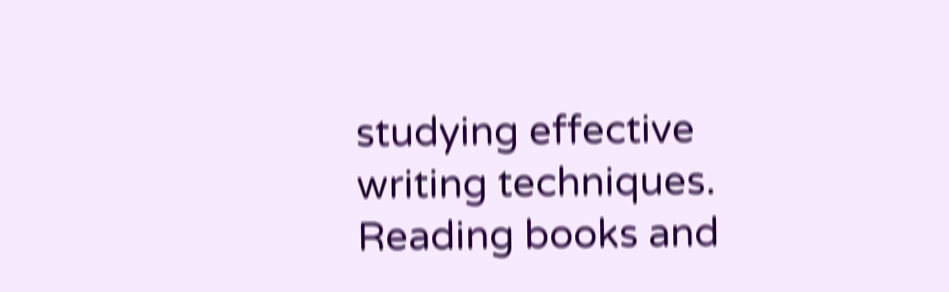studying effective writing techniques. Reading books and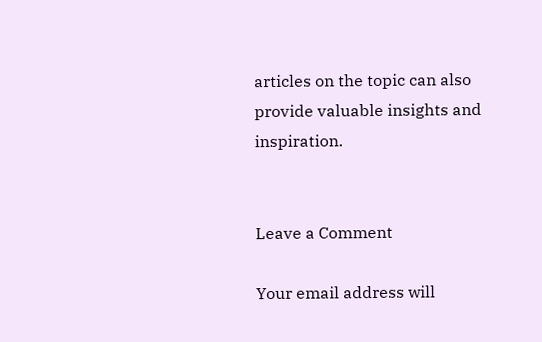articles on the topic can also provide valuable insights and inspiration.


Leave a Comment

Your email address will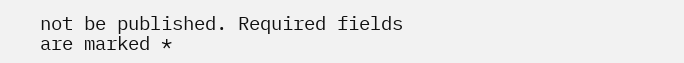not be published. Required fields are marked *